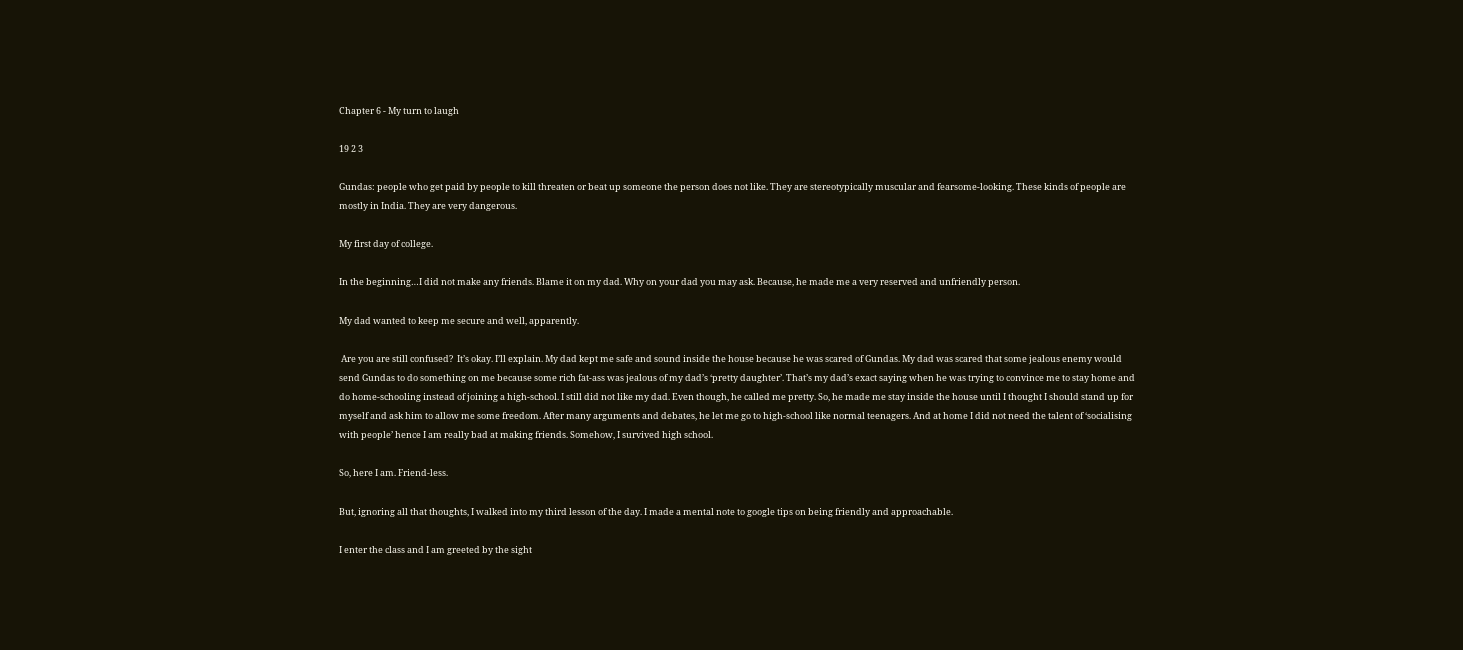Chapter 6 - My turn to laugh

19 2 3

Gundas: people who get paid by people to kill threaten or beat up someone the person does not like. They are stereotypically muscular and fearsome-looking. These kinds of people are mostly in India. They are very dangerous.

My first day of college.

In the beginning…I did not make any friends. Blame it on my dad. Why on your dad you may ask. Because, he made me a very reserved and unfriendly person.

My dad wanted to keep me secure and well, apparently.

 Are you are still confused?  It’s okay. I’ll explain. My dad kept me safe and sound inside the house because he was scared of Gundas. My dad was scared that some jealous enemy would send Gundas to do something on me because some rich fat-ass was jealous of my dad’s ‘pretty daughter’. That’s my dad’s exact saying when he was trying to convince me to stay home and do home-schooling instead of joining a high-school. I still did not like my dad. Even though, he called me pretty. So, he made me stay inside the house until I thought I should stand up for myself and ask him to allow me some freedom. After many arguments and debates, he let me go to high-school like normal teenagers. And at home I did not need the talent of ‘socialising with people’ hence I am really bad at making friends. Somehow, I survived high school.

So, here I am. Friend-less.

But, ignoring all that thoughts, I walked into my third lesson of the day. I made a mental note to google tips on being friendly and approachable.

I enter the class and I am greeted by the sight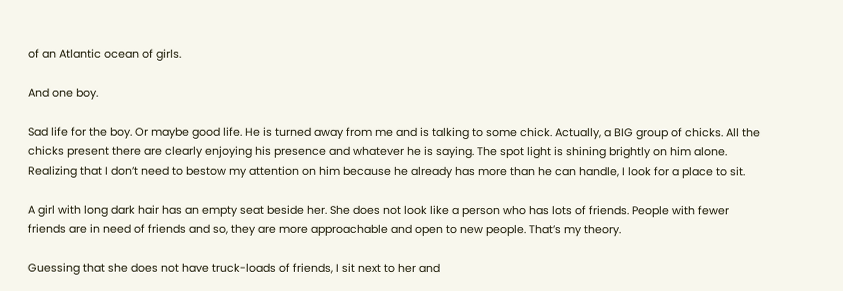of an Atlantic ocean of girls.

And one boy.

Sad life for the boy. Or maybe good life. He is turned away from me and is talking to some chick. Actually, a BIG group of chicks. All the chicks present there are clearly enjoying his presence and whatever he is saying. The spot light is shining brightly on him alone. Realizing that I don’t need to bestow my attention on him because he already has more than he can handle, I look for a place to sit.

A girl with long dark hair has an empty seat beside her. She does not look like a person who has lots of friends. People with fewer friends are in need of friends and so, they are more approachable and open to new people. That’s my theory.

Guessing that she does not have truck-loads of friends, I sit next to her and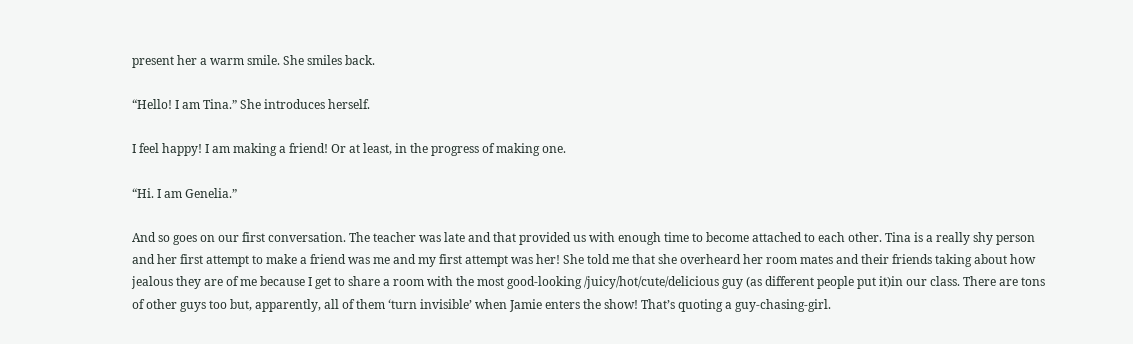present her a warm smile. She smiles back.

“Hello! I am Tina.” She introduces herself.

I feel happy! I am making a friend! Or at least, in the progress of making one.

“Hi. I am Genelia.”

And so goes on our first conversation. The teacher was late and that provided us with enough time to become attached to each other. Tina is a really shy person and her first attempt to make a friend was me and my first attempt was her! She told me that she overheard her room mates and their friends taking about how jealous they are of me because I get to share a room with the most good-looking /juicy/hot/cute/delicious guy (as different people put it)in our class. There are tons of other guys too but, apparently, all of them ‘turn invisible’ when Jamie enters the show! That’s quoting a guy-chasing-girl.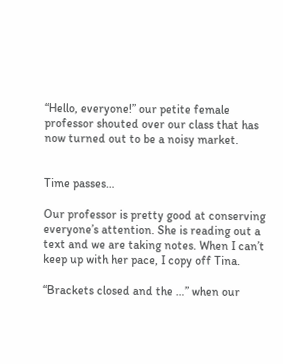“Hello, everyone!” our petite female professor shouted over our class that has now turned out to be a noisy market.


Time passes…

Our professor is pretty good at conserving everyone’s attention. She is reading out a text and we are taking notes. When I can’t keep up with her pace, I copy off Tina.

“Brackets closed and the …” when our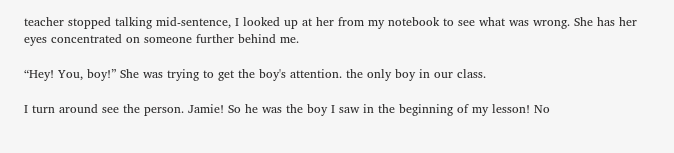teacher stopped talking mid-sentence, I looked up at her from my notebook to see what was wrong. She has her eyes concentrated on someone further behind me.

“Hey! You, boy!” She was trying to get the boy's attention. the only boy in our class.

I turn around see the person. Jamie! So he was the boy I saw in the beginning of my lesson! No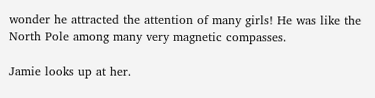wonder he attracted the attention of many girls! He was like the North Pole among many very magnetic compasses.

Jamie looks up at her.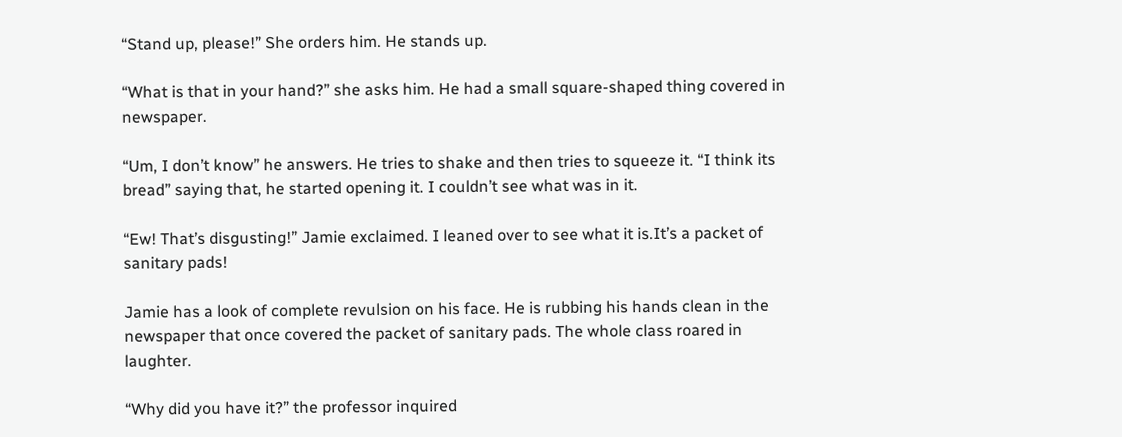“Stand up, please!” She orders him. He stands up.

“What is that in your hand?” she asks him. He had a small square-shaped thing covered in newspaper.

“Um, I don’t know” he answers. He tries to shake and then tries to squeeze it. “I think its bread” saying that, he started opening it. I couldn’t see what was in it.

“Ew! That’s disgusting!” Jamie exclaimed. I leaned over to see what it is.It’s a packet of sanitary pads!

Jamie has a look of complete revulsion on his face. He is rubbing his hands clean in the newspaper that once covered the packet of sanitary pads. The whole class roared in laughter.

“Why did you have it?” the professor inquired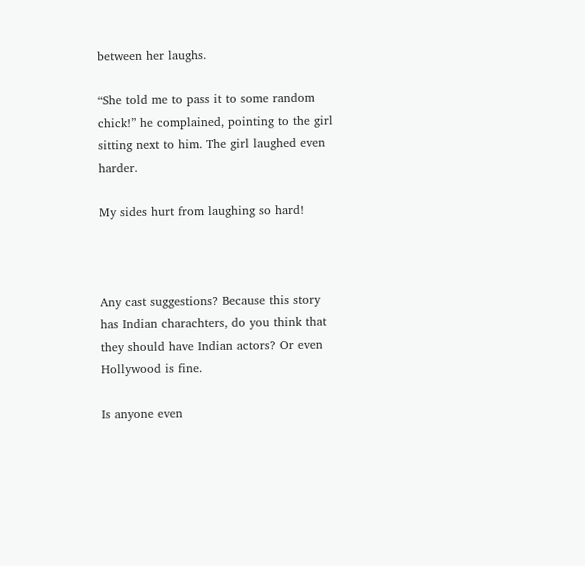between her laughs.

“She told me to pass it to some random chick!” he complained, pointing to the girl sitting next to him. The girl laughed even harder.

My sides hurt from laughing so hard!



Any cast suggestions? Because this story has Indian charachters, do you think that they should have Indian actors? Or even Hollywood is fine.

Is anyone even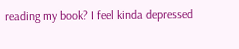reading my book? I feel kinda depressed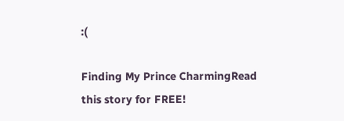:(

Finding My Prince CharmingRead this story for FREE!